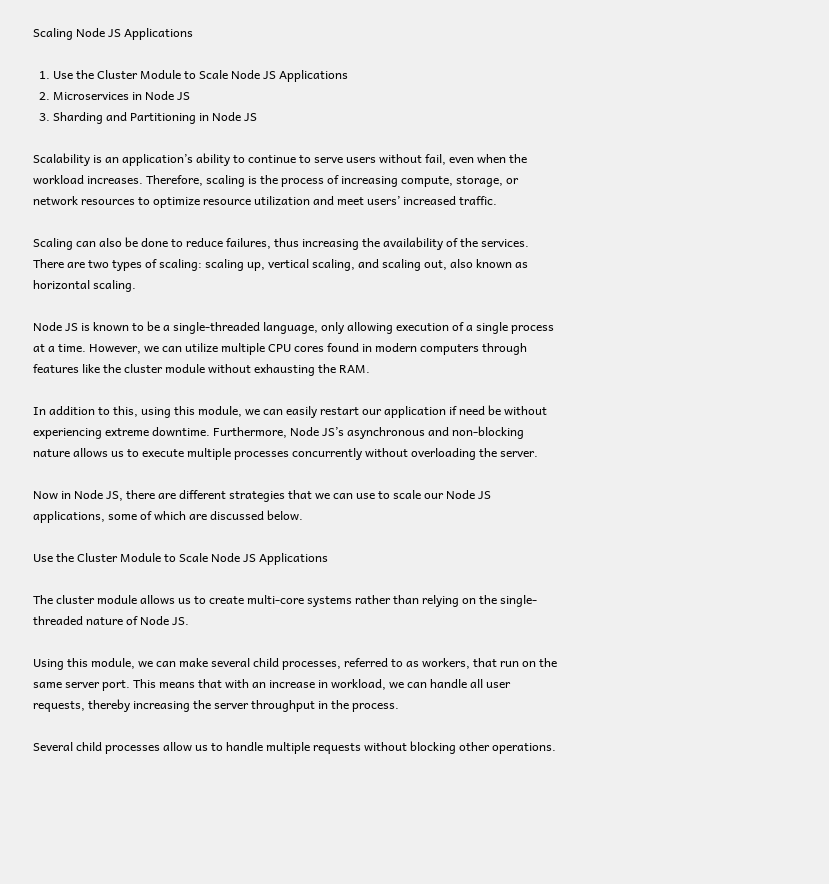Scaling Node JS Applications

  1. Use the Cluster Module to Scale Node JS Applications
  2. Microservices in Node JS
  3. Sharding and Partitioning in Node JS

Scalability is an application’s ability to continue to serve users without fail, even when the workload increases. Therefore, scaling is the process of increasing compute, storage, or network resources to optimize resource utilization and meet users’ increased traffic.

Scaling can also be done to reduce failures, thus increasing the availability of the services. There are two types of scaling: scaling up, vertical scaling, and scaling out, also known as horizontal scaling.

Node JS is known to be a single-threaded language, only allowing execution of a single process at a time. However, we can utilize multiple CPU cores found in modern computers through features like the cluster module without exhausting the RAM.

In addition to this, using this module, we can easily restart our application if need be without experiencing extreme downtime. Furthermore, Node JS’s asynchronous and non-blocking nature allows us to execute multiple processes concurrently without overloading the server.

Now in Node JS, there are different strategies that we can use to scale our Node JS applications, some of which are discussed below.

Use the Cluster Module to Scale Node JS Applications

The cluster module allows us to create multi-core systems rather than relying on the single-threaded nature of Node JS.

Using this module, we can make several child processes, referred to as workers, that run on the same server port. This means that with an increase in workload, we can handle all user requests, thereby increasing the server throughput in the process.

Several child processes allow us to handle multiple requests without blocking other operations.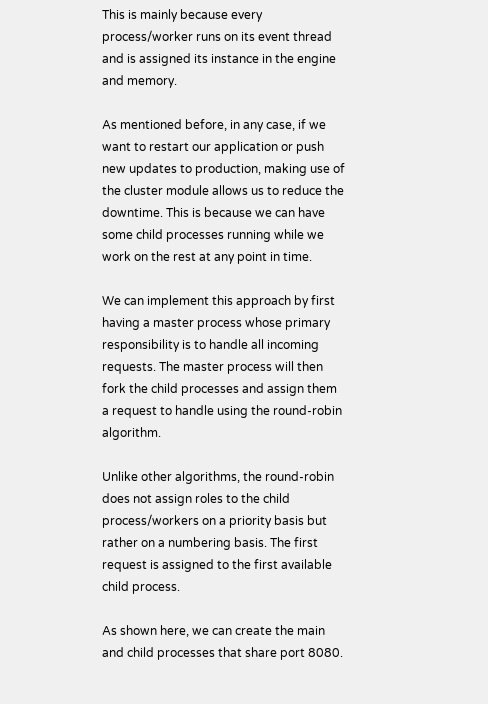This is mainly because every process/worker runs on its event thread and is assigned its instance in the engine and memory.

As mentioned before, in any case, if we want to restart our application or push new updates to production, making use of the cluster module allows us to reduce the downtime. This is because we can have some child processes running while we work on the rest at any point in time.

We can implement this approach by first having a master process whose primary responsibility is to handle all incoming requests. The master process will then fork the child processes and assign them a request to handle using the round-robin algorithm.

Unlike other algorithms, the round-robin does not assign roles to the child process/workers on a priority basis but rather on a numbering basis. The first request is assigned to the first available child process.

As shown here, we can create the main and child processes that share port 8080.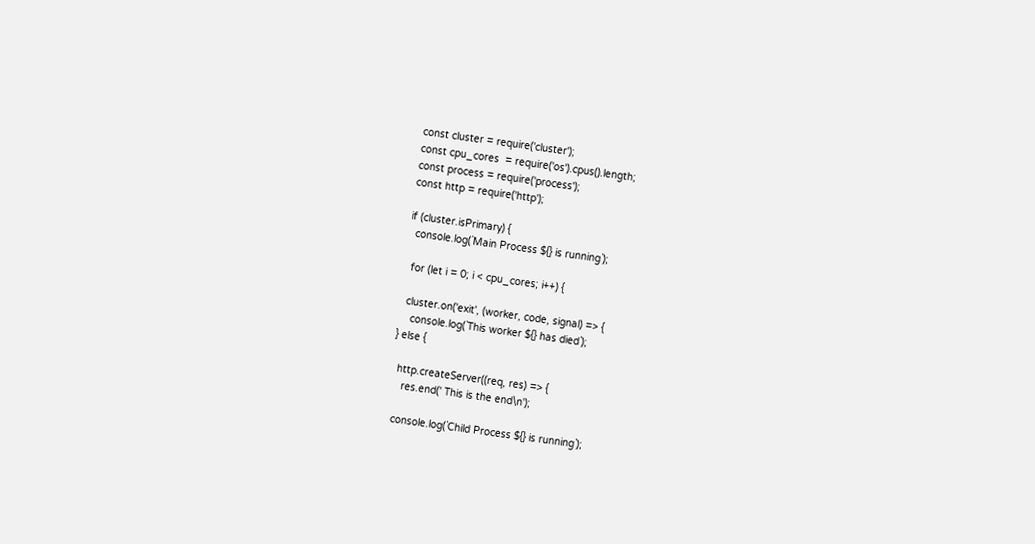const cluster = require('cluster');
const cpu_cores  = require('os').cpus().length;
const process = require('process');
const http = require('http');

if (cluster.isPrimary) {
  console.log(`Main Process ${} is running`);

  for (let i = 0; i < cpu_cores; i++) {

  cluster.on('exit', (worker, code, signal) => {
    console.log(`This worker ${} has died`);
} else {

  http.createServer((req, res) => {
    res.end(' This is the end\n');

  console.log(`Child Process ${} is running`);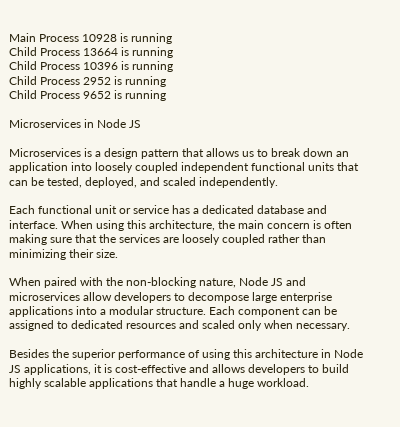Main Process 10928 is running
Child Process 13664 is running
Child Process 10396 is running
Child Process 2952 is running
Child Process 9652 is running

Microservices in Node JS

Microservices is a design pattern that allows us to break down an application into loosely coupled independent functional units that can be tested, deployed, and scaled independently.

Each functional unit or service has a dedicated database and interface. When using this architecture, the main concern is often making sure that the services are loosely coupled rather than minimizing their size.

When paired with the non-blocking nature, Node JS and microservices allow developers to decompose large enterprise applications into a modular structure. Each component can be assigned to dedicated resources and scaled only when necessary.

Besides the superior performance of using this architecture in Node JS applications, it is cost-effective and allows developers to build highly scalable applications that handle a huge workload.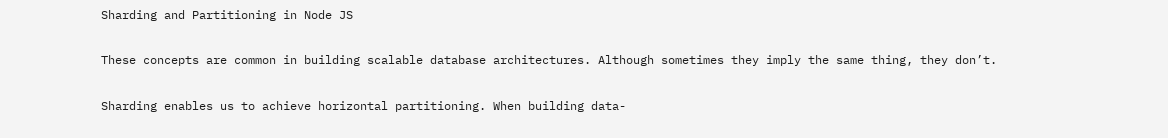Sharding and Partitioning in Node JS

These concepts are common in building scalable database architectures. Although sometimes they imply the same thing, they don’t.

Sharding enables us to achieve horizontal partitioning. When building data-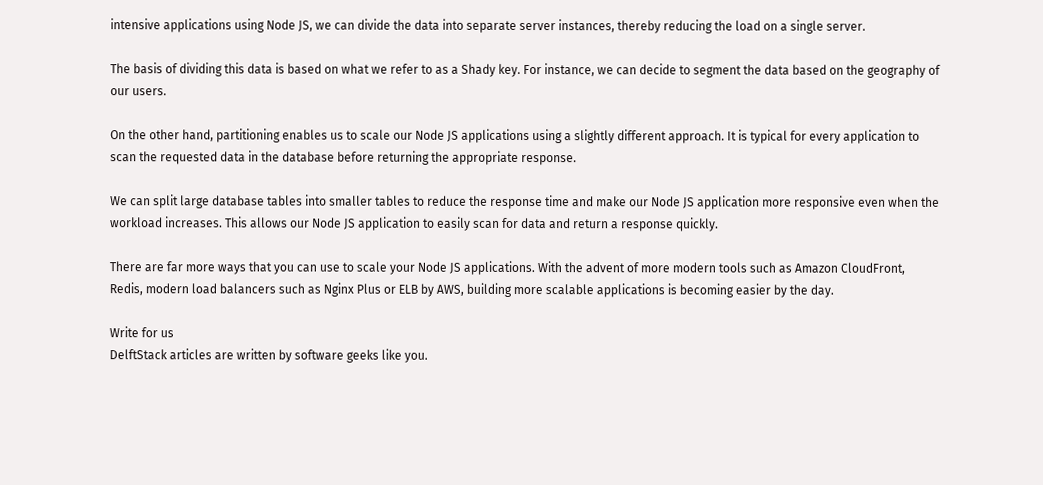intensive applications using Node JS, we can divide the data into separate server instances, thereby reducing the load on a single server.

The basis of dividing this data is based on what we refer to as a Shady key. For instance, we can decide to segment the data based on the geography of our users.

On the other hand, partitioning enables us to scale our Node JS applications using a slightly different approach. It is typical for every application to scan the requested data in the database before returning the appropriate response.

We can split large database tables into smaller tables to reduce the response time and make our Node JS application more responsive even when the workload increases. This allows our Node JS application to easily scan for data and return a response quickly.

There are far more ways that you can use to scale your Node JS applications. With the advent of more modern tools such as Amazon CloudFront, Redis, modern load balancers such as Nginx Plus or ELB by AWS, building more scalable applications is becoming easier by the day.

Write for us
DelftStack articles are written by software geeks like you.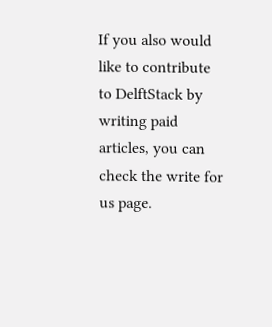If you also would like to contribute to DelftStack by writing paid articles, you can check the write for us page.